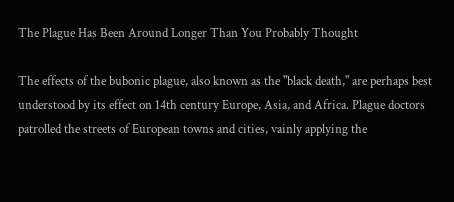The Plague Has Been Around Longer Than You Probably Thought

The effects of the bubonic plague, also known as the "black death," are perhaps best understood by its effect on 14th century Europe, Asia, and Africa. Plague doctors patrolled the streets of European towns and cities, vainly applying the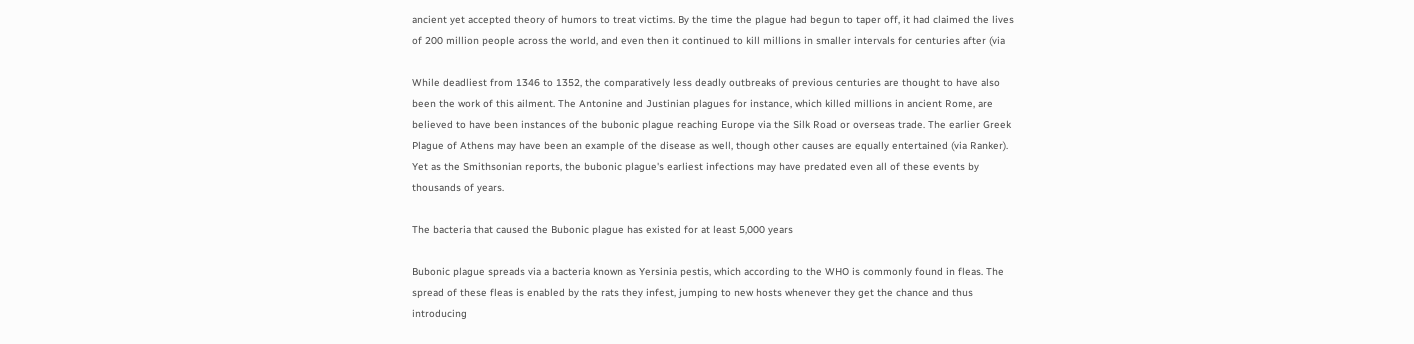ancient yet accepted theory of humors to treat victims. By the time the plague had begun to taper off, it had claimed the lives of 200 million people across the world, and even then it continued to kill millions in smaller intervals for centuries after (via

While deadliest from 1346 to 1352, the comparatively less deadly outbreaks of previous centuries are thought to have also been the work of this ailment. The Antonine and Justinian plagues for instance, which killed millions in ancient Rome, are believed to have been instances of the bubonic plague reaching Europe via the Silk Road or overseas trade. The earlier Greek Plague of Athens may have been an example of the disease as well, though other causes are equally entertained (via Ranker). Yet as the Smithsonian reports, the bubonic plague's earliest infections may have predated even all of these events by thousands of years.

The bacteria that caused the Bubonic plague has existed for at least 5,000 years

Bubonic plague spreads via a bacteria known as Yersinia pestis, which according to the WHO is commonly found in fleas. The spread of these fleas is enabled by the rats they infest, jumping to new hosts whenever they get the chance and thus introducing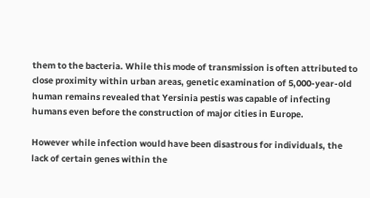them to the bacteria. While this mode of transmission is often attributed to close proximity within urban areas, genetic examination of 5,000-year-old human remains revealed that Yersinia pestis was capable of infecting humans even before the construction of major cities in Europe.

However while infection would have been disastrous for individuals, the lack of certain genes within the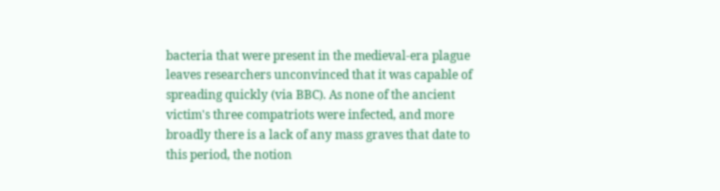bacteria that were present in the medieval-era plague leaves researchers unconvinced that it was capable of spreading quickly (via BBC). As none of the ancient victim's three compatriots were infected, and more broadly there is a lack of any mass graves that date to this period, the notion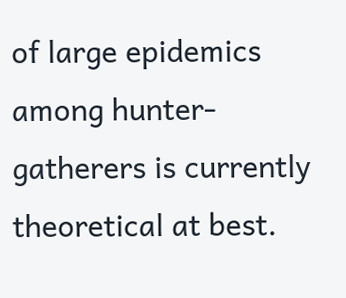of large epidemics among hunter-gatherers is currently theoretical at best.